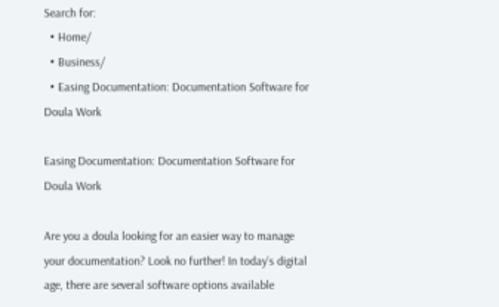Search for:
  • Home/
  • Business/
  • Easing Documentation: Documentation Software for Doula Work

Easing Documentation: Documentation Software for Doula Work

Are you a doula looking for an easier way to manage your documentation? Look no further! In today’s digital age, there are several software options available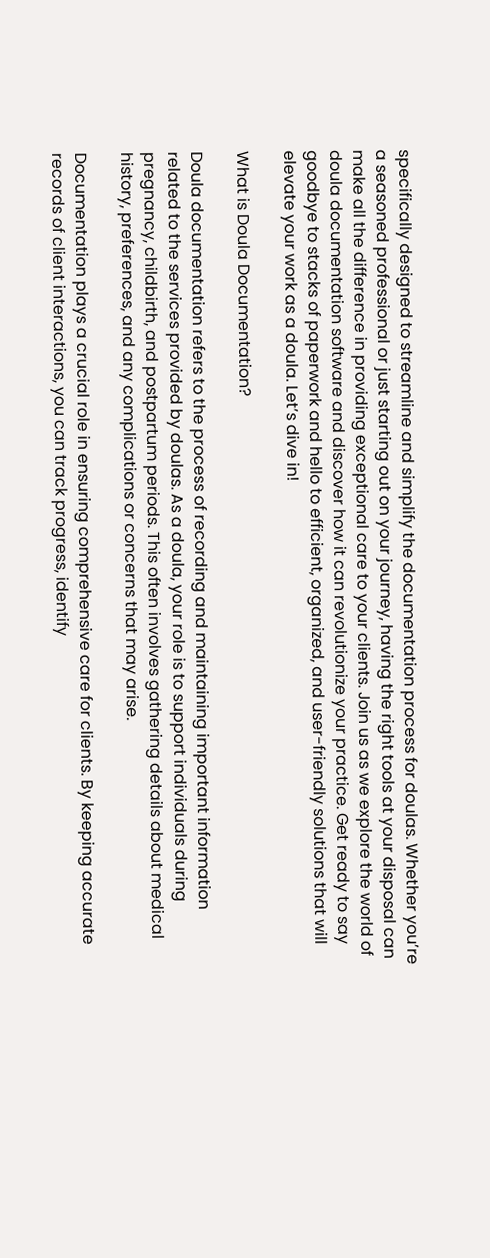specifically designed to streamline and simplify the documentation process for doulas. Whether you’re a seasoned professional or just starting out on your journey, having the right tools at your disposal can make all the difference in providing exceptional care to your clients. Join us as we explore the world of doula documentation software and discover how it can revolutionize your practice. Get ready to say goodbye to stacks of paperwork and hello to efficient, organized, and user-friendly solutions that will elevate your work as a doula. Let’s dive in!

What is Doula Documentation?

Doula documentation refers to the process of recording and maintaining important information related to the services provided by doulas. As a doula, your role is to support individuals during pregnancy, childbirth, and postpartum periods. This often involves gathering details about medical history, preferences, and any complications or concerns that may arise.

Documentation plays a crucial role in ensuring comprehensive care for clients. By keeping accurate records of client interactions, you can track progress, identify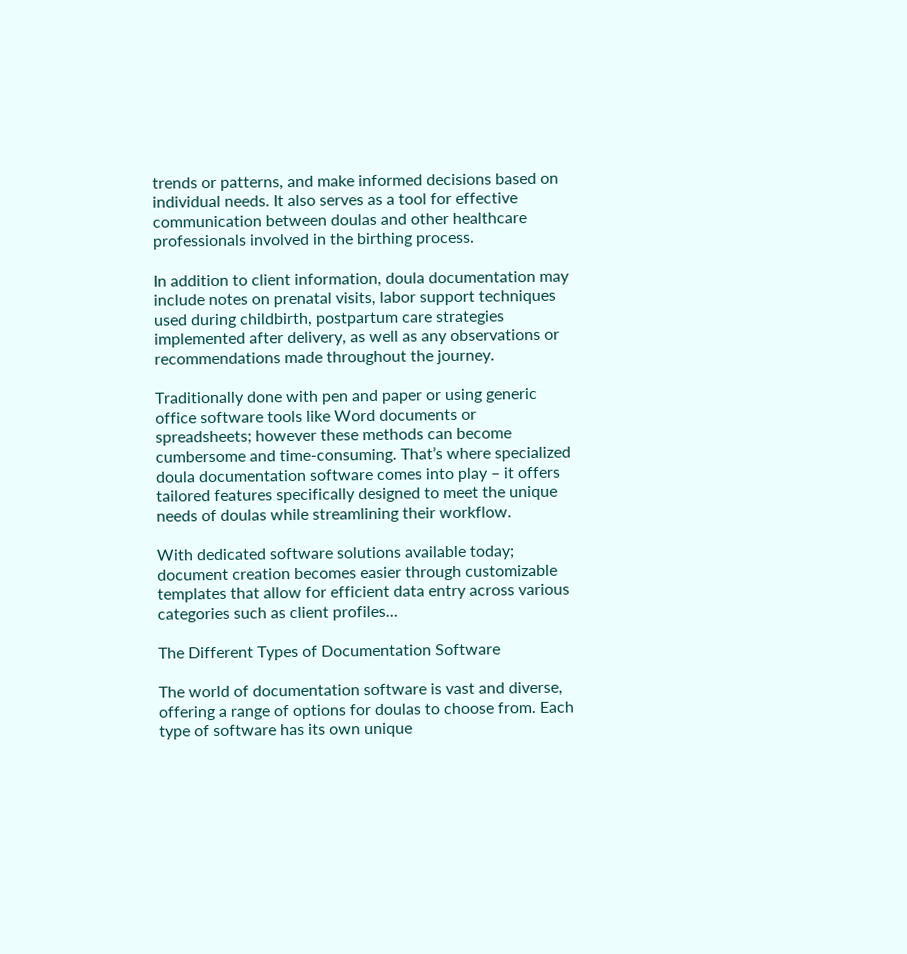trends or patterns, and make informed decisions based on individual needs. It also serves as a tool for effective communication between doulas and other healthcare professionals involved in the birthing process.

In addition to client information, doula documentation may include notes on prenatal visits, labor support techniques used during childbirth, postpartum care strategies implemented after delivery, as well as any observations or recommendations made throughout the journey.

Traditionally done with pen and paper or using generic office software tools like Word documents or spreadsheets; however these methods can become cumbersome and time-consuming. That’s where specialized doula documentation software comes into play – it offers tailored features specifically designed to meet the unique needs of doulas while streamlining their workflow.

With dedicated software solutions available today; document creation becomes easier through customizable templates that allow for efficient data entry across various categories such as client profiles…

The Different Types of Documentation Software

The world of documentation software is vast and diverse, offering a range of options for doulas to choose from. Each type of software has its own unique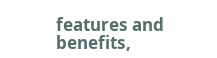features and benefits,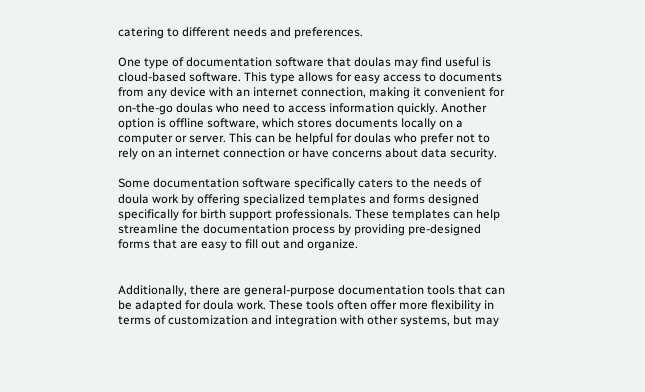catering to different needs and preferences.

One type of documentation software that doulas may find useful is cloud-based software. This type allows for easy access to documents from any device with an internet connection, making it convenient for on-the-go doulas who need to access information quickly. Another option is offline software, which stores documents locally on a computer or server. This can be helpful for doulas who prefer not to rely on an internet connection or have concerns about data security.

Some documentation software specifically caters to the needs of doula work by offering specialized templates and forms designed specifically for birth support professionals. These templates can help streamline the documentation process by providing pre-designed forms that are easy to fill out and organize.


Additionally, there are general-purpose documentation tools that can be adapted for doula work. These tools often offer more flexibility in terms of customization and integration with other systems, but may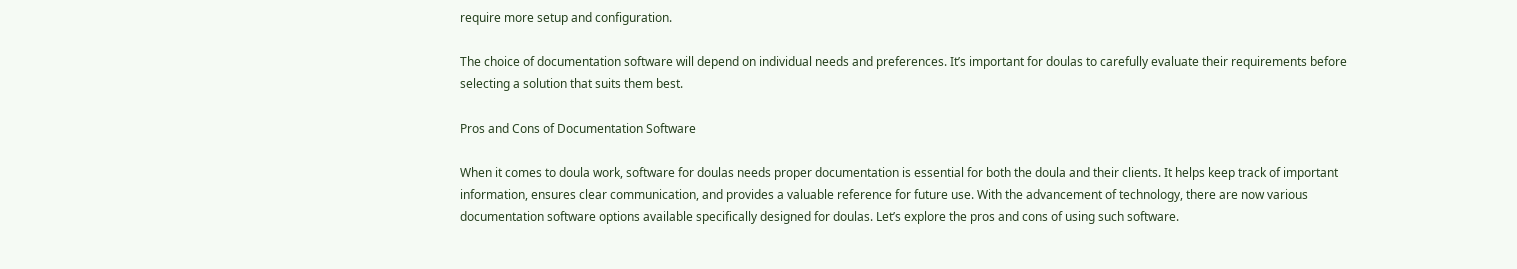require more setup and configuration.

The choice of documentation software will depend on individual needs and preferences. It’s important for doulas to carefully evaluate their requirements before selecting a solution that suits them best.

Pros and Cons of Documentation Software

When it comes to doula work, software for doulas needs proper documentation is essential for both the doula and their clients. It helps keep track of important information, ensures clear communication, and provides a valuable reference for future use. With the advancement of technology, there are now various documentation software options available specifically designed for doulas. Let’s explore the pros and cons of using such software.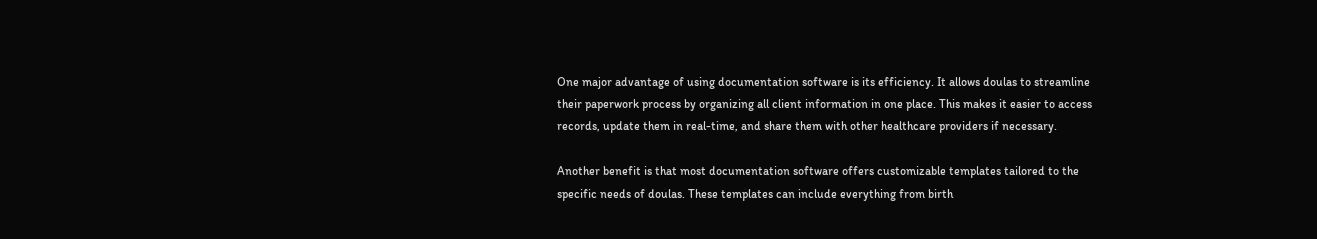One major advantage of using documentation software is its efficiency. It allows doulas to streamline their paperwork process by organizing all client information in one place. This makes it easier to access records, update them in real-time, and share them with other healthcare providers if necessary.

Another benefit is that most documentation software offers customizable templates tailored to the specific needs of doulas. These templates can include everything from birth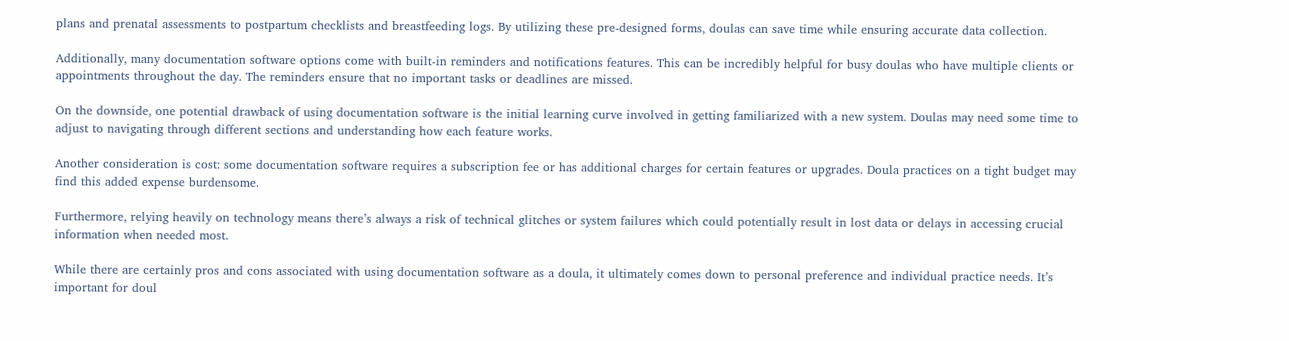plans and prenatal assessments to postpartum checklists and breastfeeding logs. By utilizing these pre-designed forms, doulas can save time while ensuring accurate data collection.

Additionally, many documentation software options come with built-in reminders and notifications features. This can be incredibly helpful for busy doulas who have multiple clients or appointments throughout the day. The reminders ensure that no important tasks or deadlines are missed.

On the downside, one potential drawback of using documentation software is the initial learning curve involved in getting familiarized with a new system. Doulas may need some time to adjust to navigating through different sections and understanding how each feature works.

Another consideration is cost: some documentation software requires a subscription fee or has additional charges for certain features or upgrades. Doula practices on a tight budget may find this added expense burdensome.

Furthermore, relying heavily on technology means there’s always a risk of technical glitches or system failures which could potentially result in lost data or delays in accessing crucial information when needed most.

While there are certainly pros and cons associated with using documentation software as a doula, it ultimately comes down to personal preference and individual practice needs. It’s important for doul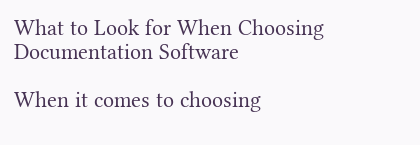What to Look for When Choosing Documentation Software

When it comes to choosing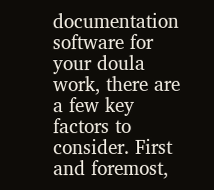documentation software for your doula work, there are a few key factors to consider. First and foremost,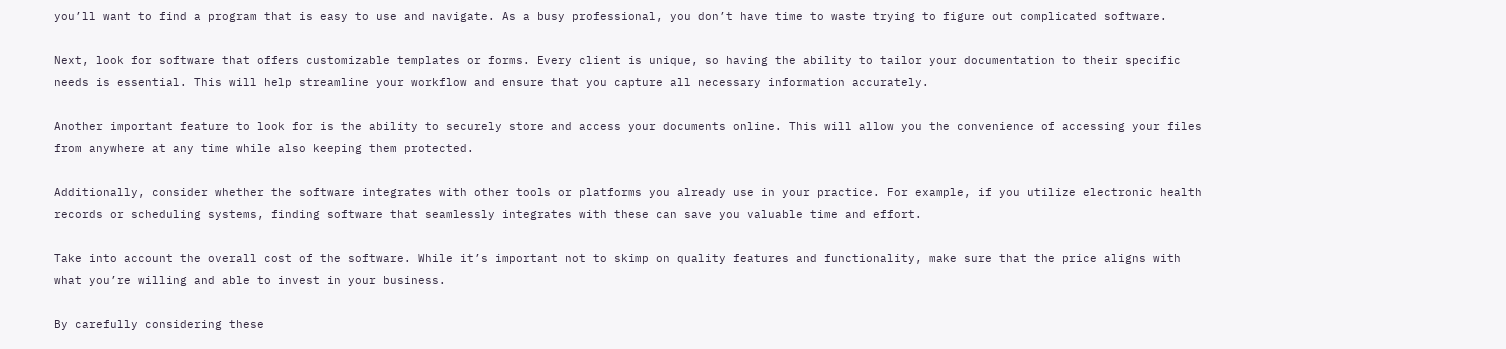you’ll want to find a program that is easy to use and navigate. As a busy professional, you don’t have time to waste trying to figure out complicated software.

Next, look for software that offers customizable templates or forms. Every client is unique, so having the ability to tailor your documentation to their specific needs is essential. This will help streamline your workflow and ensure that you capture all necessary information accurately.

Another important feature to look for is the ability to securely store and access your documents online. This will allow you the convenience of accessing your files from anywhere at any time while also keeping them protected.

Additionally, consider whether the software integrates with other tools or platforms you already use in your practice. For example, if you utilize electronic health records or scheduling systems, finding software that seamlessly integrates with these can save you valuable time and effort.

Take into account the overall cost of the software. While it’s important not to skimp on quality features and functionality, make sure that the price aligns with what you’re willing and able to invest in your business.

By carefully considering these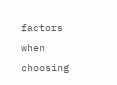factors when choosing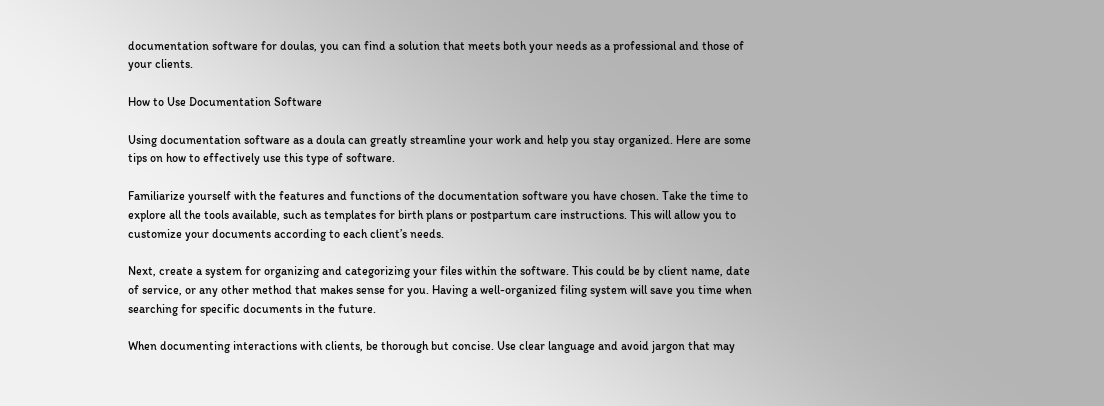documentation software for doulas, you can find a solution that meets both your needs as a professional and those of your clients.

How to Use Documentation Software

Using documentation software as a doula can greatly streamline your work and help you stay organized. Here are some tips on how to effectively use this type of software.

Familiarize yourself with the features and functions of the documentation software you have chosen. Take the time to explore all the tools available, such as templates for birth plans or postpartum care instructions. This will allow you to customize your documents according to each client’s needs.

Next, create a system for organizing and categorizing your files within the software. This could be by client name, date of service, or any other method that makes sense for you. Having a well-organized filing system will save you time when searching for specific documents in the future.

When documenting interactions with clients, be thorough but concise. Use clear language and avoid jargon that may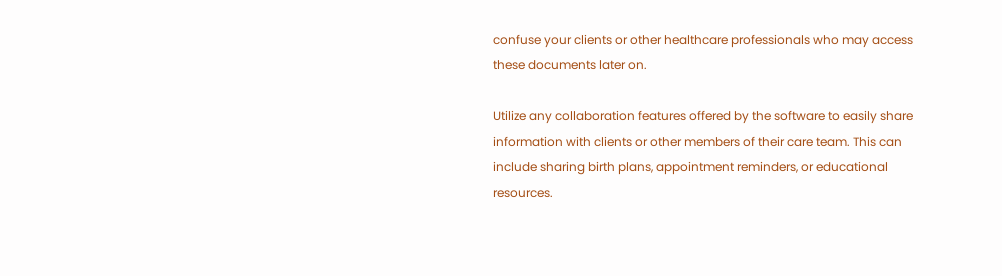confuse your clients or other healthcare professionals who may access these documents later on.

Utilize any collaboration features offered by the software to easily share information with clients or other members of their care team. This can include sharing birth plans, appointment reminders, or educational resources.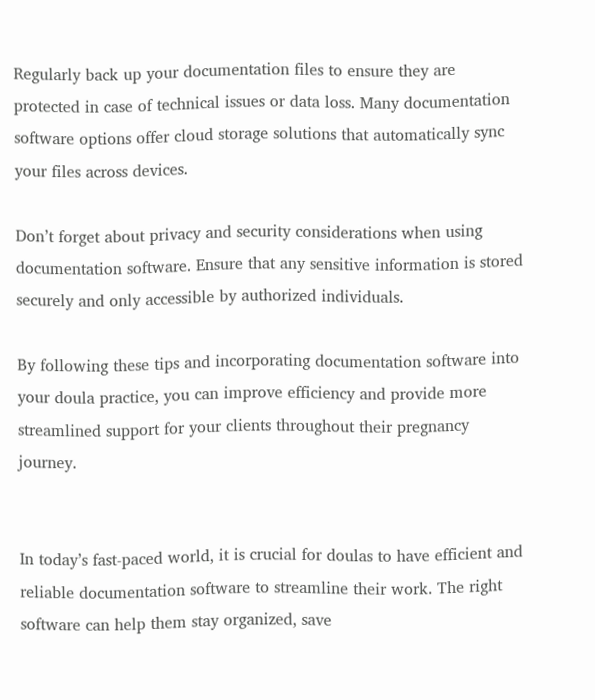Regularly back up your documentation files to ensure they are protected in case of technical issues or data loss. Many documentation software options offer cloud storage solutions that automatically sync your files across devices.

Don’t forget about privacy and security considerations when using documentation software. Ensure that any sensitive information is stored securely and only accessible by authorized individuals.

By following these tips and incorporating documentation software into your doula practice, you can improve efficiency and provide more streamlined support for your clients throughout their pregnancy journey.


In today’s fast-paced world, it is crucial for doulas to have efficient and reliable documentation software to streamline their work. The right software can help them stay organized, save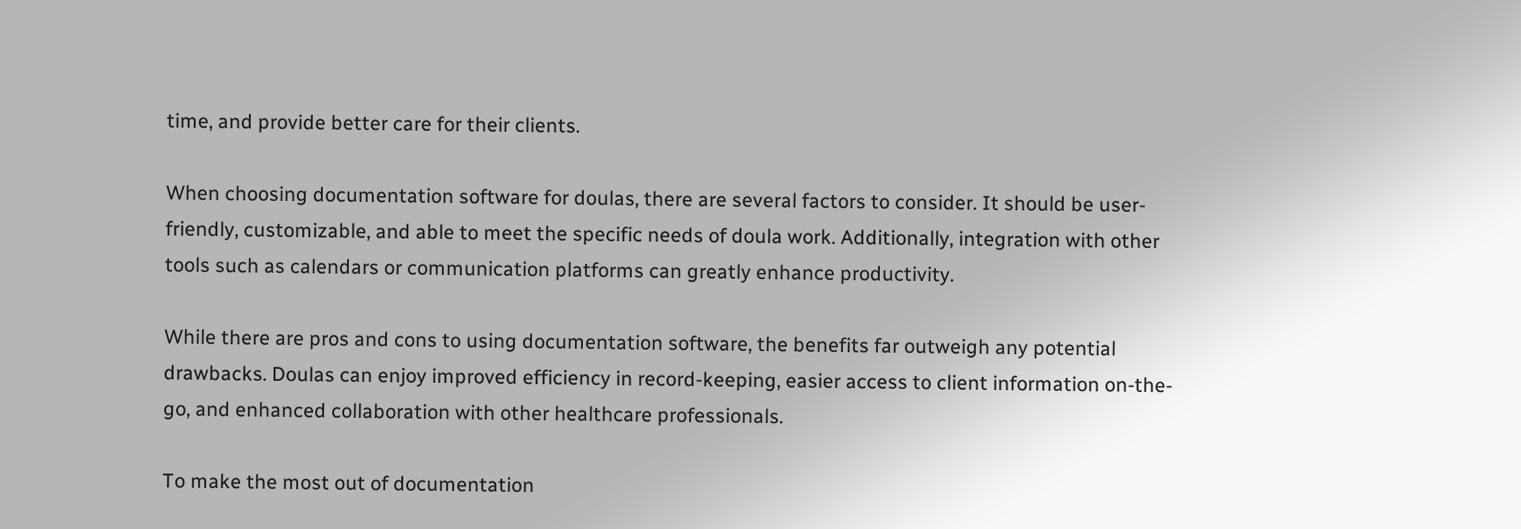time, and provide better care for their clients.

When choosing documentation software for doulas, there are several factors to consider. It should be user-friendly, customizable, and able to meet the specific needs of doula work. Additionally, integration with other tools such as calendars or communication platforms can greatly enhance productivity.

While there are pros and cons to using documentation software, the benefits far outweigh any potential drawbacks. Doulas can enjoy improved efficiency in record-keeping, easier access to client information on-the-go, and enhanced collaboration with other healthcare professionals.

To make the most out of documentation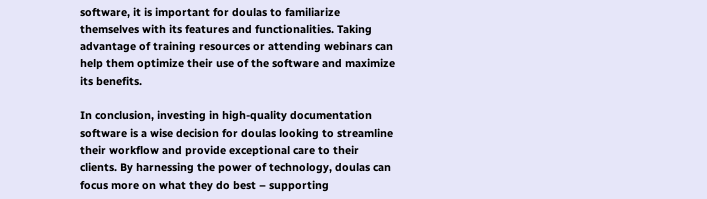software, it is important for doulas to familiarize themselves with its features and functionalities. Taking advantage of training resources or attending webinars can help them optimize their use of the software and maximize its benefits.

In conclusion, investing in high-quality documentation software is a wise decision for doulas looking to streamline their workflow and provide exceptional care to their clients. By harnessing the power of technology, doulas can focus more on what they do best – supporting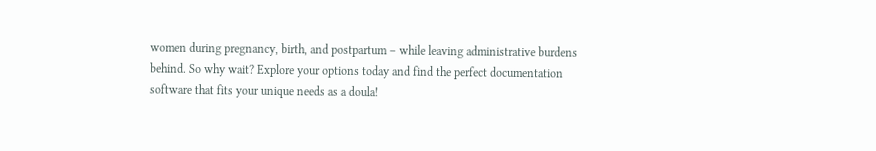women during pregnancy, birth, and postpartum – while leaving administrative burdens behind. So why wait? Explore your options today and find the perfect documentation software that fits your unique needs as a doula!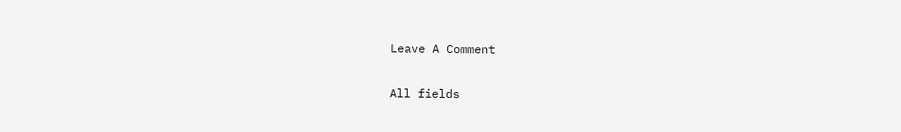Leave A Comment

All fields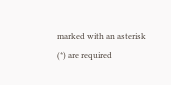marked with an asterisk (*) are required